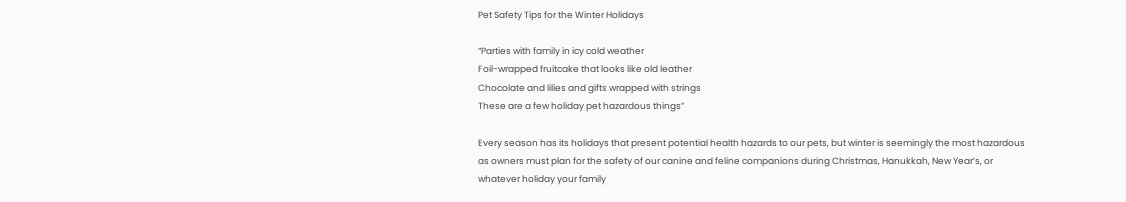Pet Safety Tips for the Winter Holidays

“Parties with family in icy cold weather
Foil-wrapped fruitcake that looks like old leather
Chocolate and lilies and gifts wrapped with strings
These are a few holiday pet hazardous things”

Every season has its holidays that present potential health hazards to our pets, but winter is seemingly the most hazardous as owners must plan for the safety of our canine and feline companions during Christmas, Hanukkah, New Year’s, or whatever holiday your family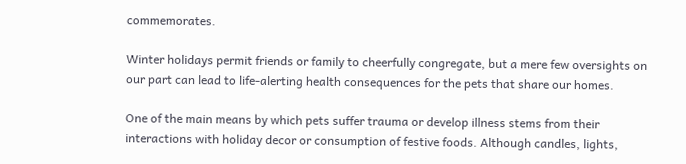commemorates.

Winter holidays permit friends or family to cheerfully congregate, but a mere few oversights on our part can lead to life-alerting health consequences for the pets that share our homes.

One of the main means by which pets suffer trauma or develop illness stems from their interactions with holiday decor or consumption of festive foods. Although candles, lights,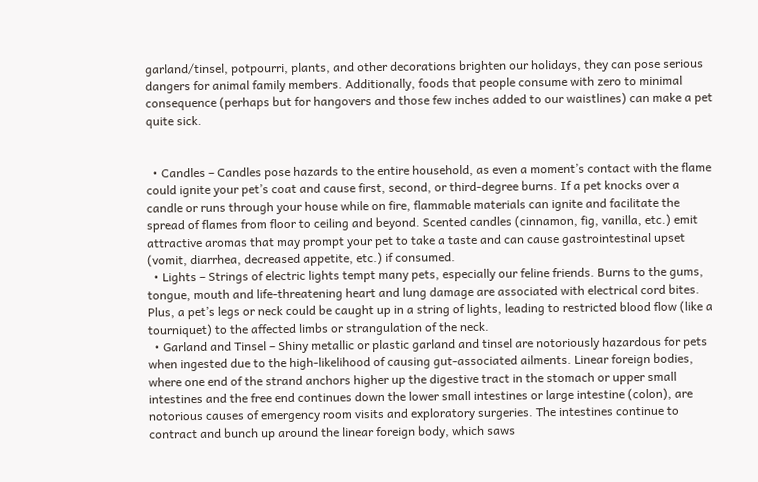garland/tinsel, potpourri, plants, and other decorations brighten our holidays, they can pose serious dangers for animal family members. Additionally, foods that people consume with zero to minimal consequence (perhaps but for hangovers and those few inches added to our waistlines) can make a pet quite sick.


  • Candles – Candles pose hazards to the entire household, as even a moment’s contact with the flame could ignite your pet’s coat and cause first, second, or third-degree burns. If a pet knocks over a candle or runs through your house while on fire, flammable materials can ignite and facilitate the spread of flames from floor to ceiling and beyond. Scented candles (cinnamon, fig, vanilla, etc.) emit attractive aromas that may prompt your pet to take a taste and can cause gastrointestinal upset (vomit, diarrhea, decreased appetite, etc.) if consumed.
  • Lights – Strings of electric lights tempt many pets, especially our feline friends. Burns to the gums, tongue, mouth and life-threatening heart and lung damage are associated with electrical cord bites. Plus, a pet’s legs or neck could be caught up in a string of lights, leading to restricted blood flow (like a tourniquet) to the affected limbs or strangulation of the neck.
  • Garland and Tinsel – Shiny metallic or plastic garland and tinsel are notoriously hazardous for pets when ingested due to the high-likelihood of causing gut-associated ailments. Linear foreign bodies, where one end of the strand anchors higher up the digestive tract in the stomach or upper small intestines and the free end continues down the lower small intestines or large intestine (colon), are notorious causes of emergency room visits and exploratory surgeries. The intestines continue to contract and bunch up around the linear foreign body, which saws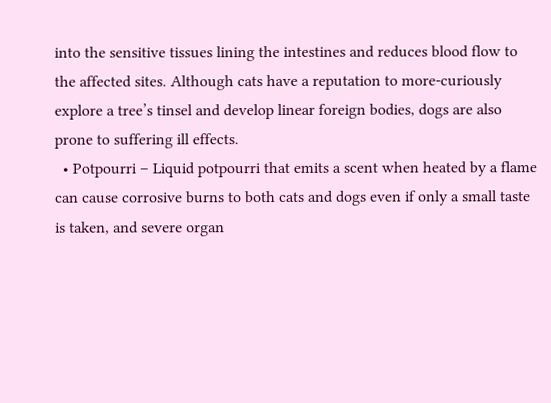into the sensitive tissues lining the intestines and reduces blood flow to the affected sites. Although cats have a reputation to more-curiously explore a tree’s tinsel and develop linear foreign bodies, dogs are also prone to suffering ill effects.
  • Potpourri – Liquid potpourri that emits a scent when heated by a flame can cause corrosive burns to both cats and dogs even if only a small taste is taken, and severe organ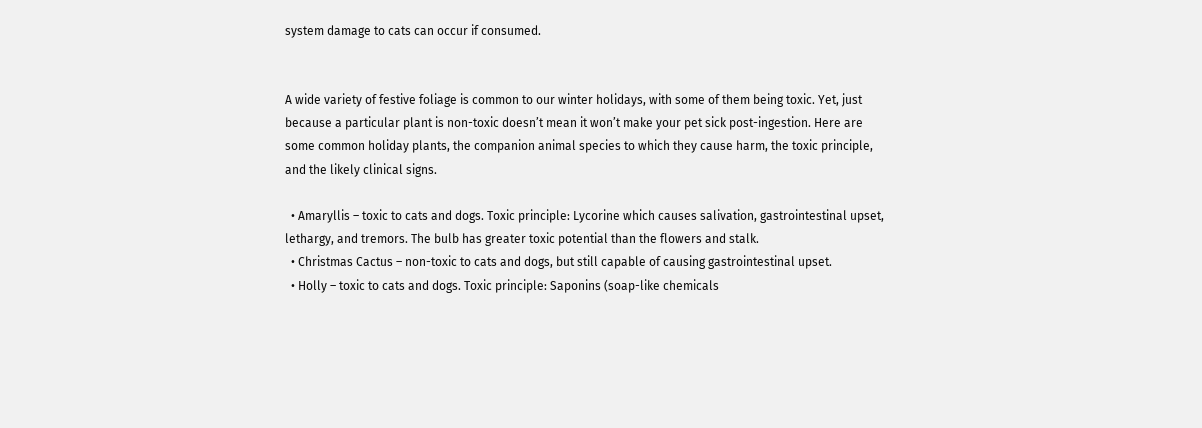system damage to cats can occur if consumed.


A wide variety of festive foliage is common to our winter holidays, with some of them being toxic. Yet, just because a particular plant is non-toxic doesn’t mean it won’t make your pet sick post-ingestion. Here are some common holiday plants, the companion animal species to which they cause harm, the toxic principle, and the likely clinical signs.

  • Amaryllis – toxic to cats and dogs. Toxic principle: Lycorine which causes salivation, gastrointestinal upset, lethargy, and tremors. The bulb has greater toxic potential than the flowers and stalk.
  • Christmas Cactus – non-toxic to cats and dogs, but still capable of causing gastrointestinal upset.
  • Holly – toxic to cats and dogs. Toxic principle: Saponins (soap-like chemicals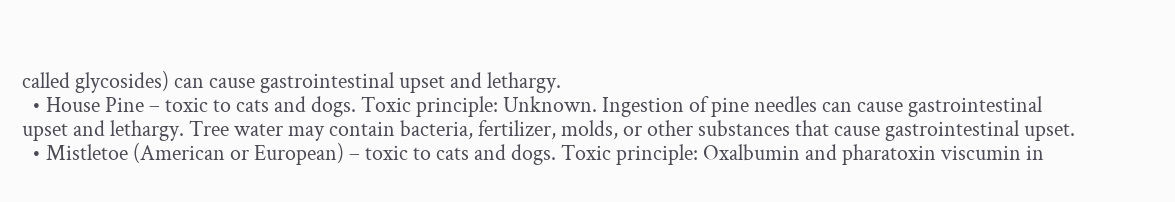called glycosides) can cause gastrointestinal upset and lethargy.
  • House Pine – toxic to cats and dogs. Toxic principle: Unknown. Ingestion of pine needles can cause gastrointestinal upset and lethargy. Tree water may contain bacteria, fertilizer, molds, or other substances that cause gastrointestinal upset.
  • Mistletoe (American or European) – toxic to cats and dogs. Toxic principle: Oxalbumin and pharatoxin viscumin in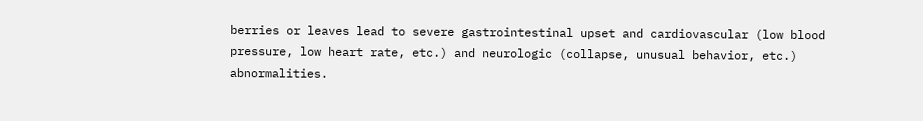berries or leaves lead to severe gastrointestinal upset and cardiovascular (low blood pressure, low heart rate, etc.) and neurologic (collapse, unusual behavior, etc.) abnormalities.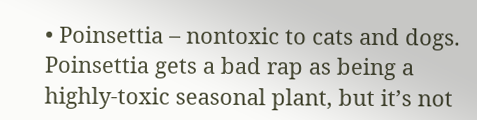• Poinsettia – nontoxic to cats and dogs. Poinsettia gets a bad rap as being a highly-toxic seasonal plant, but it’s not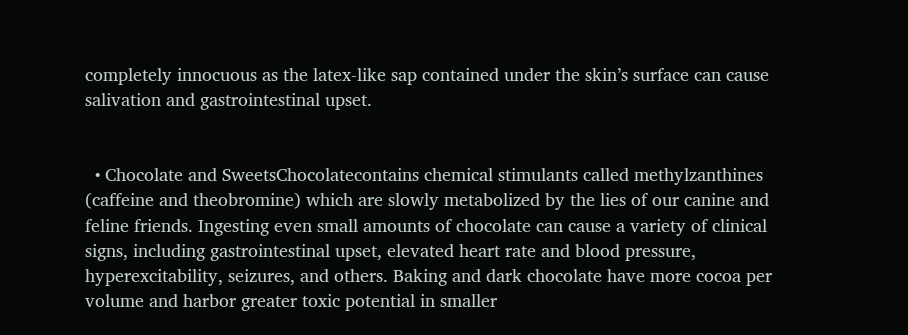completely innocuous as the latex-like sap contained under the skin’s surface can cause salivation and gastrointestinal upset.


  • Chocolate and SweetsChocolatecontains chemical stimulants called methylzanthines (caffeine and theobromine) which are slowly metabolized by the lies of our canine and feline friends. Ingesting even small amounts of chocolate can cause a variety of clinical signs, including gastrointestinal upset, elevated heart rate and blood pressure, hyperexcitability, seizures, and others. Baking and dark chocolate have more cocoa per volume and harbor greater toxic potential in smaller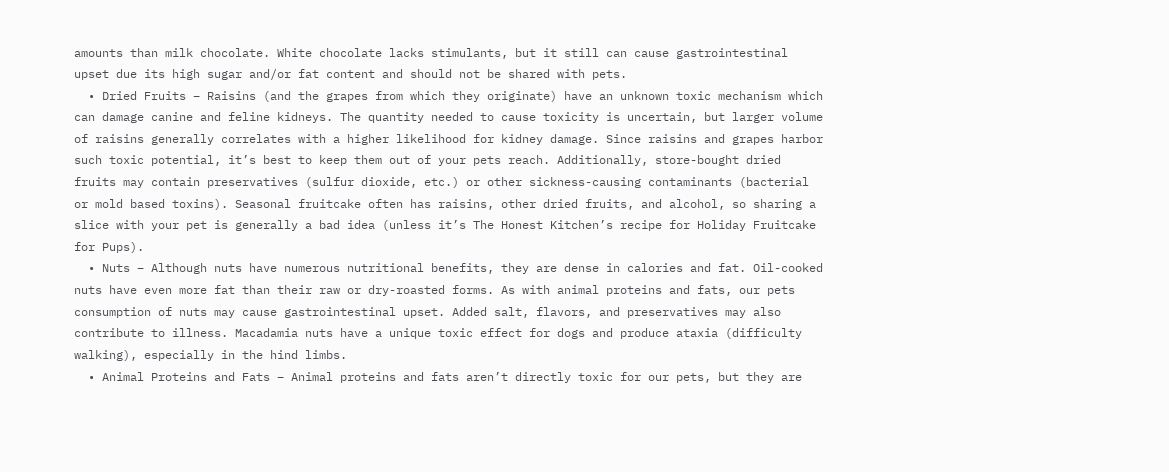amounts than milk chocolate. White chocolate lacks stimulants, but it still can cause gastrointestinal upset due its high sugar and/or fat content and should not be shared with pets.
  • Dried Fruits – Raisins (and the grapes from which they originate) have an unknown toxic mechanism which can damage canine and feline kidneys. The quantity needed to cause toxicity is uncertain, but larger volume of raisins generally correlates with a higher likelihood for kidney damage. Since raisins and grapes harbor such toxic potential, it’s best to keep them out of your pets reach. Additionally, store-bought dried fruits may contain preservatives (sulfur dioxide, etc.) or other sickness-causing contaminants (bacterial or mold based toxins). Seasonal fruitcake often has raisins, other dried fruits, and alcohol, so sharing a slice with your pet is generally a bad idea (unless it’s The Honest Kitchen’s recipe for Holiday Fruitcake for Pups).
  • Nuts – Although nuts have numerous nutritional benefits, they are dense in calories and fat. Oil-cooked nuts have even more fat than their raw or dry-roasted forms. As with animal proteins and fats, our pets consumption of nuts may cause gastrointestinal upset. Added salt, flavors, and preservatives may also contribute to illness. Macadamia nuts have a unique toxic effect for dogs and produce ataxia (difficulty walking), especially in the hind limbs.
  • Animal Proteins and Fats – Animal proteins and fats aren’t directly toxic for our pets, but they are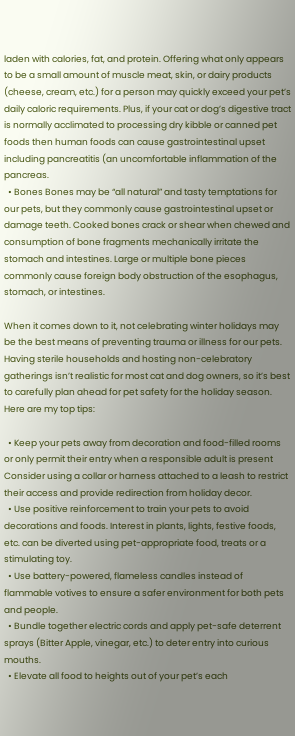laden with calories, fat, and protein. Offering what only appears to be a small amount of muscle meat, skin, or dairy products (cheese, cream, etc.) for a person may quickly exceed your pet’s daily caloric requirements. Plus, if your cat or dog’s digestive tract is normally acclimated to processing dry kibble or canned pet foods then human foods can cause gastrointestinal upset including pancreatitis (an uncomfortable inflammation of the pancreas.
  • Bones Bones may be “all natural” and tasty temptations for our pets, but they commonly cause gastrointestinal upset or damage teeth. Cooked bones crack or shear when chewed and consumption of bone fragments mechanically irritate the stomach and intestines. Large or multiple bone pieces commonly cause foreign body obstruction of the esophagus, stomach, or intestines.

When it comes down to it, not celebrating winter holidays may be the best means of preventing trauma or illness for our pets. Having sterile households and hosting non-celebratory gatherings isn’t realistic for most cat and dog owners, so it’s best to carefully plan ahead for pet safety for the holiday season. Here are my top tips:

  • Keep your pets away from decoration and food-filled rooms or only permit their entry when a responsible adult is present Consider using a collar or harness attached to a leash to restrict their access and provide redirection from holiday decor.
  • Use positive reinforcement to train your pets to avoid decorations and foods. Interest in plants, lights, festive foods, etc. can be diverted using pet-appropriate food, treats or a stimulating toy.
  • Use battery-powered, flameless candles instead of flammable votives to ensure a safer environment for both pets and people.
  • Bundle together electric cords and apply pet-safe deterrent sprays (Bitter Apple, vinegar, etc.) to deter entry into curious mouths.
  • Elevate all food to heights out of your pet’s each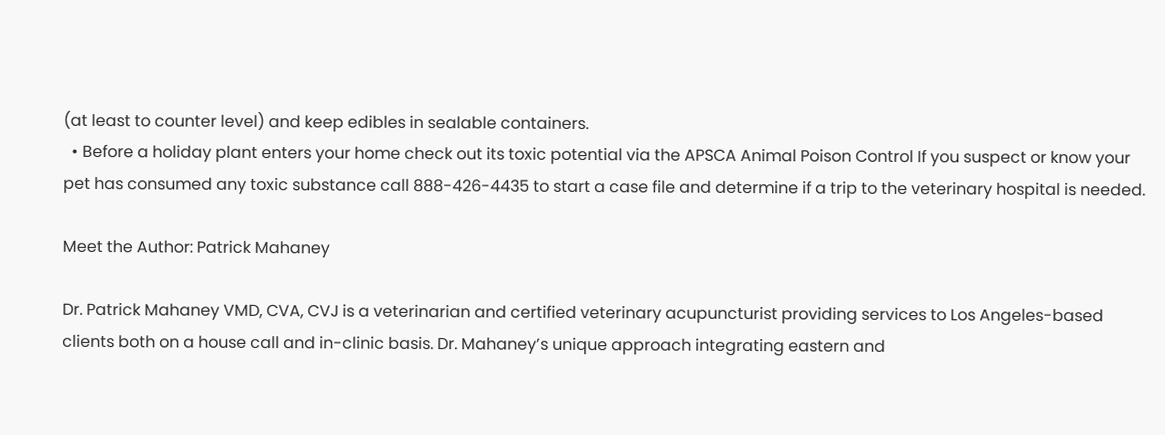(at least to counter level) and keep edibles in sealable containers.
  • Before a holiday plant enters your home check out its toxic potential via the APSCA Animal Poison Control If you suspect or know your pet has consumed any toxic substance call 888-426-4435 to start a case file and determine if a trip to the veterinary hospital is needed.

Meet the Author: Patrick Mahaney

Dr. Patrick Mahaney VMD, CVA, CVJ is a veterinarian and certified veterinary acupuncturist providing services to Los Angeles-based clients both on a house call and in-clinic basis. Dr. Mahaney’s unique approach integrating eastern and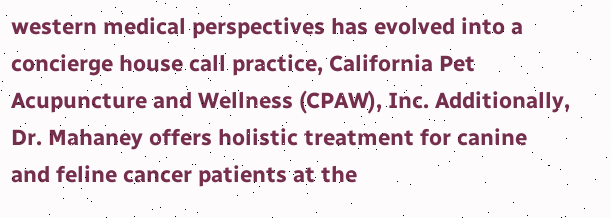western medical perspectives has evolved into a concierge house call practice, California Pet Acupuncture and Wellness (CPAW), Inc. Additionally, Dr. Mahaney offers holistic treatment for canine and feline cancer patients at the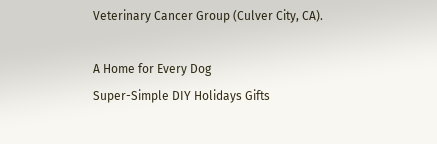Veterinary Cancer Group (Culver City, CA).

A Home for Every Dog
Super-Simple DIY Holidays Gifts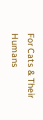For Cats & Their Humans